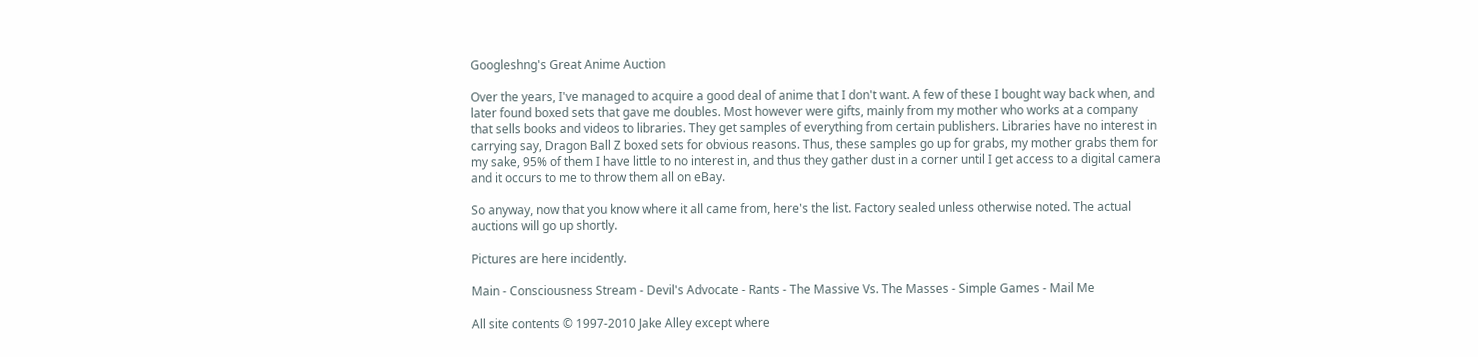Googleshng's Great Anime Auction

Over the years, I've managed to acquire a good deal of anime that I don't want. A few of these I bought way back when, and later found boxed sets that gave me doubles. Most however were gifts, mainly from my mother who works at a company that sells books and videos to libraries. They get samples of everything from certain publishers. Libraries have no interest in carrying say, Dragon Ball Z boxed sets for obvious reasons. Thus, these samples go up for grabs, my mother grabs them for my sake, 95% of them I have little to no interest in, and thus they gather dust in a corner until I get access to a digital camera and it occurs to me to throw them all on eBay.

So anyway, now that you know where it all came from, here's the list. Factory sealed unless otherwise noted. The actual auctions will go up shortly.

Pictures are here incidently.

Main - Consciousness Stream - Devil's Advocate - Rants - The Massive Vs. The Masses - Simple Games - Mail Me

All site contents © 1997-2010 Jake Alley except where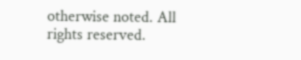otherwise noted. All rights reserved.